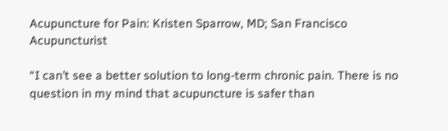Acupuncture for Pain: Kristen Sparrow, MD; San Francisco Acupuncturist

“I can’t see a better solution to long-term chronic pain. There is no question in my mind that acupuncture is safer than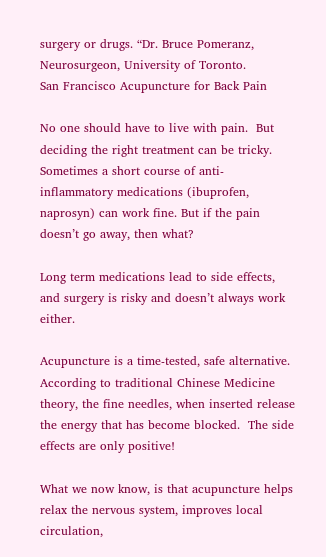surgery or drugs. “Dr. Bruce Pomeranz, Neurosurgeon, University of Toronto.
San Francisco Acupuncture for Back Pain

No one should have to live with pain.  But deciding the right treatment can be tricky.  Sometimes a short course of anti-inflammatory medications (ibuprofen, naprosyn) can work fine. But if the pain doesn’t go away, then what?

Long term medications lead to side effects, and surgery is risky and doesn’t always work either.

Acupuncture is a time-tested, safe alternative.  According to traditional Chinese Medicine theory, the fine needles, when inserted release the energy that has become blocked.  The side effects are only positive!

What we now know, is that acupuncture helps relax the nervous system, improves local circulation,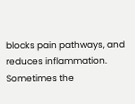blocks pain pathways, and reduces inflammation.  Sometimes the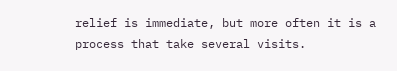relief is immediate, but more often it is a process that take several visits.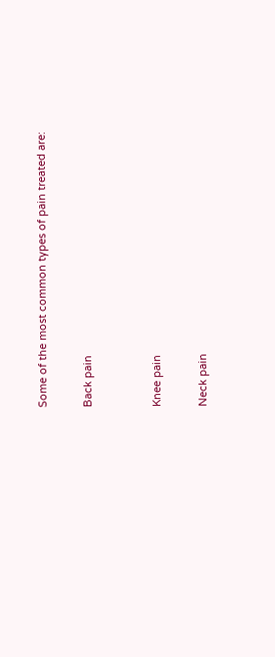Some of the most common types of pain treated are:

Back pain


Knee pain

Neck pain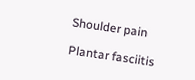Shoulder pain

Plantar fasciitis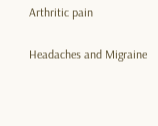Arthritic pain

Headaches and Migraine